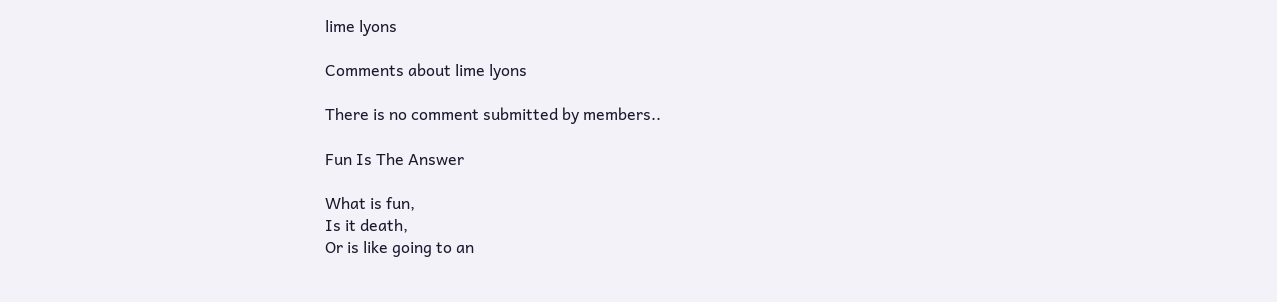lime lyons

Comments about lime lyons

There is no comment submitted by members..

Fun Is The Answer

What is fun,
Is it death,
Or is like going to an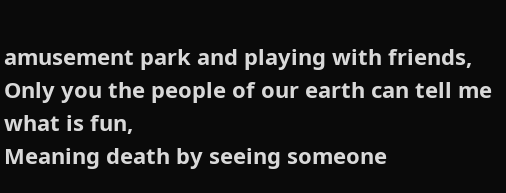amusement park and playing with friends,
Only you the people of our earth can tell me what is fun,
Meaning death by seeing someone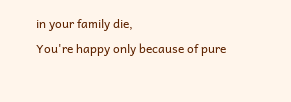in your family die,
You're happy only because of pure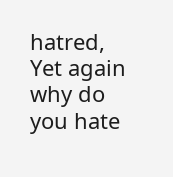hatred,
Yet again why do you hate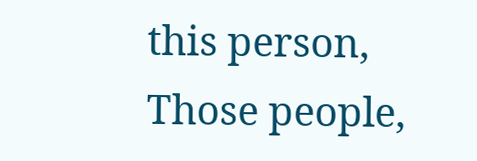this person,
Those people,